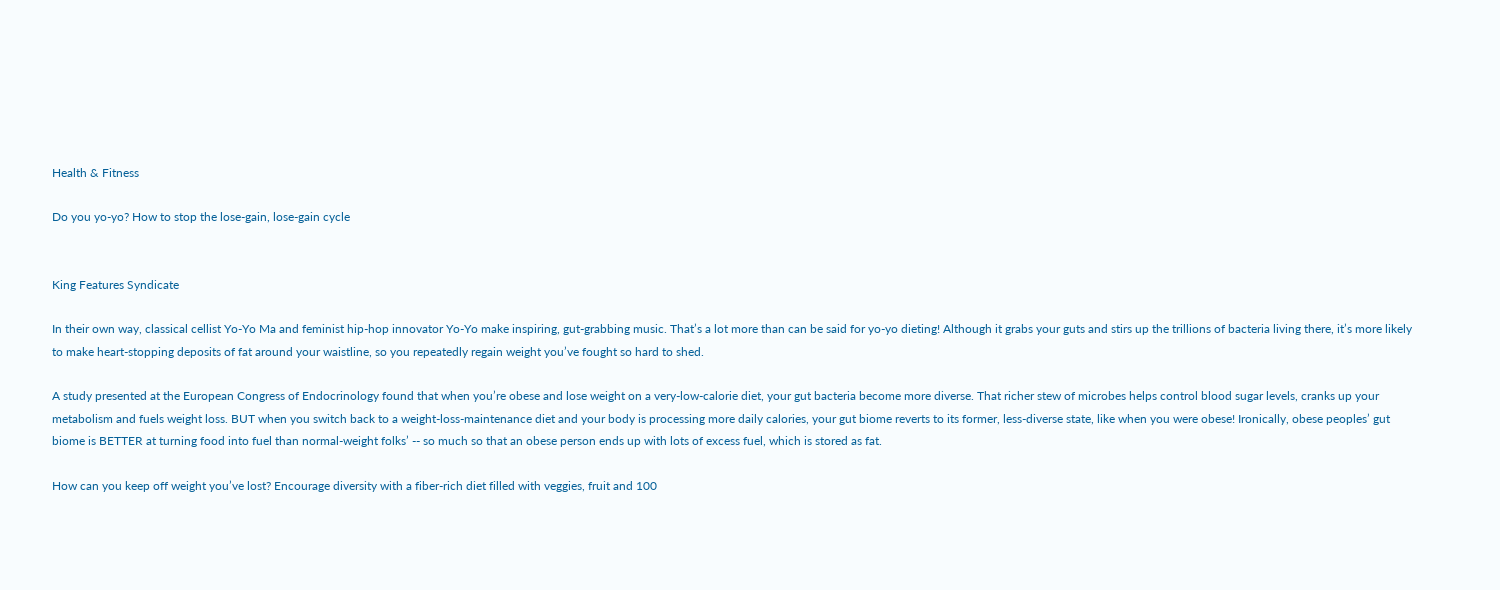Health & Fitness

Do you yo-yo? How to stop the lose-gain, lose-gain cycle


King Features Syndicate

In their own way, classical cellist Yo-Yo Ma and feminist hip-hop innovator Yo-Yo make inspiring, gut-grabbing music. That’s a lot more than can be said for yo-yo dieting! Although it grabs your guts and stirs up the trillions of bacteria living there, it’s more likely to make heart-stopping deposits of fat around your waistline, so you repeatedly regain weight you’ve fought so hard to shed.

A study presented at the European Congress of Endocrinology found that when you’re obese and lose weight on a very-low-calorie diet, your gut bacteria become more diverse. That richer stew of microbes helps control blood sugar levels, cranks up your metabolism and fuels weight loss. BUT when you switch back to a weight-loss-maintenance diet and your body is processing more daily calories, your gut biome reverts to its former, less-diverse state, like when you were obese! Ironically, obese peoples’ gut biome is BETTER at turning food into fuel than normal-weight folks’ -- so much so that an obese person ends up with lots of excess fuel, which is stored as fat.

How can you keep off weight you’ve lost? Encourage diversity with a fiber-rich diet filled with veggies, fruit and 100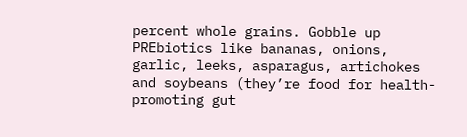percent whole grains. Gobble up PREbiotics like bananas, onions, garlic, leeks, asparagus, artichokes and soybeans (they’re food for health-promoting gut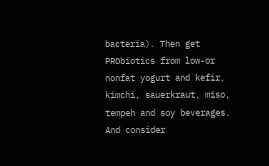bacteria). Then get PRObiotics from low-or nonfat yogurt and kefir, kimchi, sauerkraut, miso, tempeh and soy beverages. And consider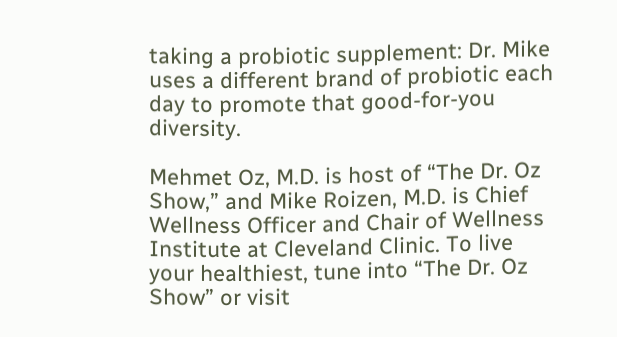taking a probiotic supplement: Dr. Mike uses a different brand of probiotic each day to promote that good-for-you diversity.

Mehmet Oz, M.D. is host of “The Dr. Oz Show,” and Mike Roizen, M.D. is Chief Wellness Officer and Chair of Wellness Institute at Cleveland Clinic. To live your healthiest, tune into “The Dr. Oz Show” or visit